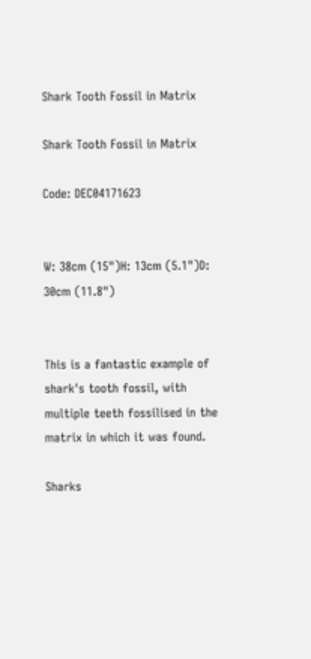Shark Tooth Fossil in Matrix

Shark Tooth Fossil in Matrix

Code: DEC04171623


W: 38cm (15")H: 13cm (5.1")D: 30cm (11.8")


This is a fantastic example of shark's tooth fossil, with multiple teeth fossilised in the matrix in which it was found.

Sharks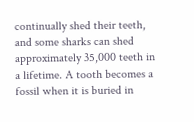continually shed their teeth, and some sharks can shed approximately 35,000 teeth in a lifetime. A tooth becomes a fossil when it is buried in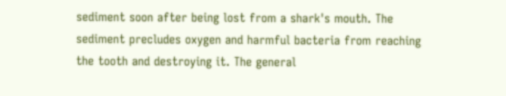sediment soon after being lost from a shark's mouth. The sediment precludes oxygen and harmful bacteria from reaching the tooth and destroying it. The general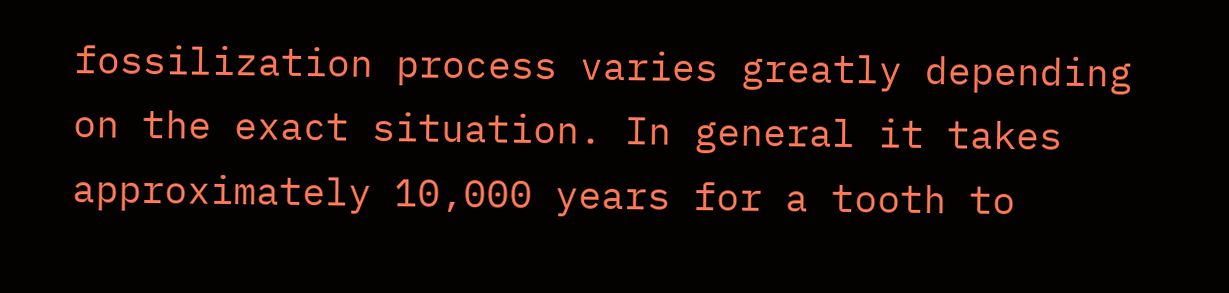fossilization process varies greatly depending on the exact situation. In general it takes approximately 10,000 years for a tooth to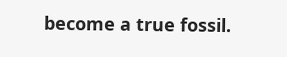become a true fossil.